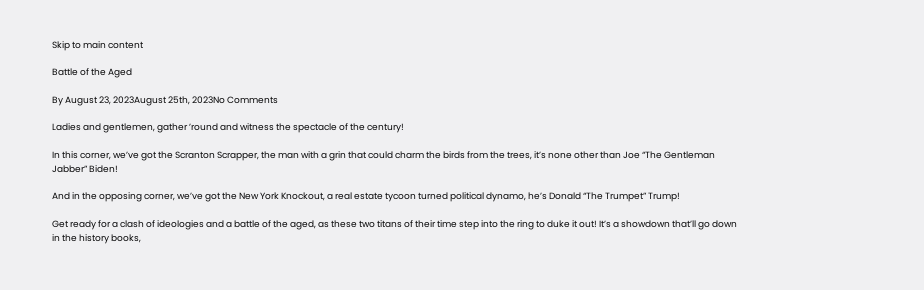Skip to main content

Battle of the Aged

By August 23, 2023August 25th, 2023No Comments

Ladies and gentlemen, gather ’round and witness the spectacle of the century!

In this corner, we’ve got the Scranton Scrapper, the man with a grin that could charm the birds from the trees, it’s none other than Joe “The Gentleman Jabber” Biden!

And in the opposing corner, we’ve got the New York Knockout, a real estate tycoon turned political dynamo, he’s Donald “The Trumpet” Trump!

Get ready for a clash of ideologies and a battle of the aged, as these two titans of their time step into the ring to duke it out! It’s a showdown that’ll go down in the history books,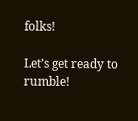folks!

Let’s get ready to rumble!